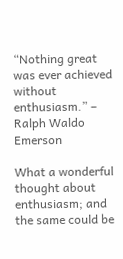“Nothing great was ever achieved without enthusiasm.” – Ralph Waldo Emerson

What a wonderful thought about enthusiasm; and the same could be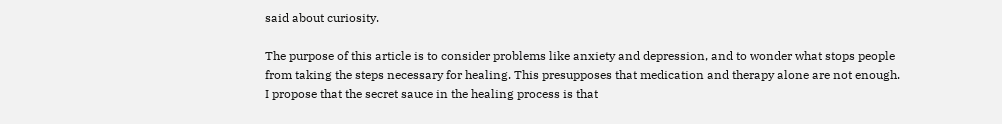said about curiosity.

The purpose of this article is to consider problems like anxiety and depression, and to wonder what stops people from taking the steps necessary for healing. This presupposes that medication and therapy alone are not enough. I propose that the secret sauce in the healing process is that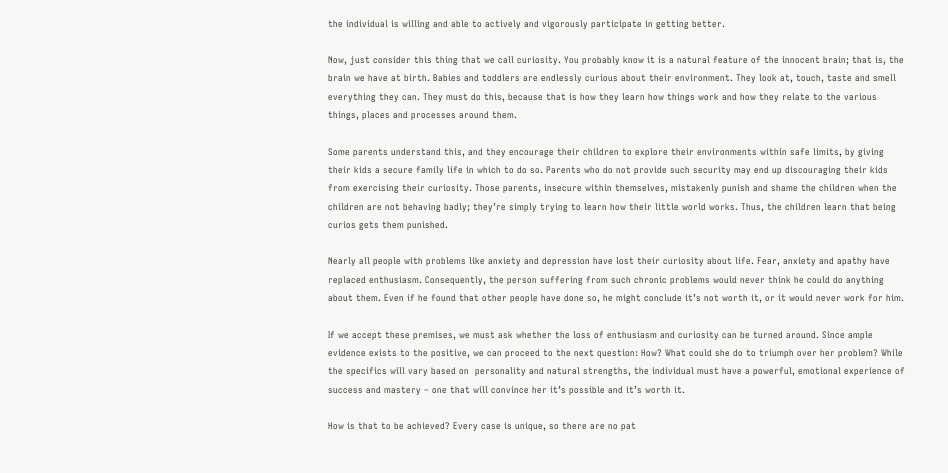the individual is willing and able to actively and vigorously participate in getting better.

Now, just consider this thing that we call curiosity. You probably know it is a natural feature of the innocent brain; that is, the brain we have at birth. Babies and toddlers are endlessly curious about their environment. They look at, touch, taste and smell everything they can. They must do this, because that is how they learn how things work and how they relate to the various things, places and processes around them.

Some parents understand this, and they encourage their children to explore their environments within safe limits, by giving their kids a secure family life in which to do so. Parents who do not provide such security may end up discouraging their kids from exercising their curiosity. Those parents, insecure within themselves, mistakenly punish and shame the children when the children are not behaving badly; they’re simply trying to learn how their little world works. Thus, the children learn that being curios gets them punished.

Nearly all people with problems like anxiety and depression have lost their curiosity about life. Fear, anxiety and apathy have replaced enthusiasm. Consequently, the person suffering from such chronic problems would never think he could do anything about them. Even if he found that other people have done so, he might conclude it’s not worth it, or it would never work for him.

If we accept these premises, we must ask whether the loss of enthusiasm and curiosity can be turned around. Since ample evidence exists to the positive, we can proceed to the next question: How? What could she do to triumph over her problem? While the specifics will vary based on  personality and natural strengths, the individual must have a powerful, emotional experience of success and mastery – one that will convince her it’s possible and it’s worth it.

How is that to be achieved? Every case is unique, so there are no pat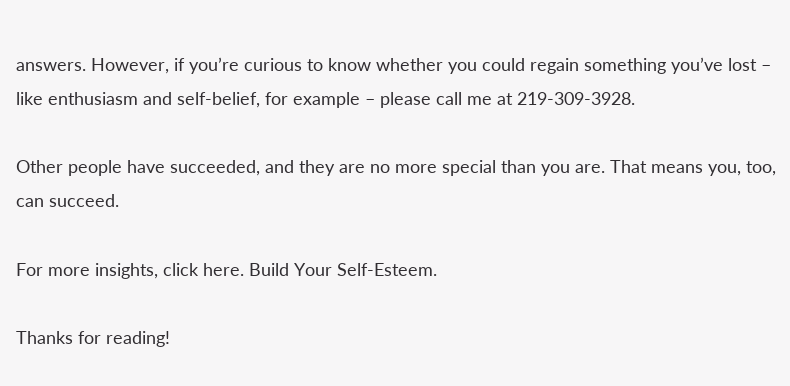answers. However, if you’re curious to know whether you could regain something you’ve lost – like enthusiasm and self-belief, for example – please call me at 219-309-3928.

Other people have succeeded, and they are no more special than you are. That means you, too, can succeed.

For more insights, click here. Build Your Self-Esteem.

Thanks for reading!